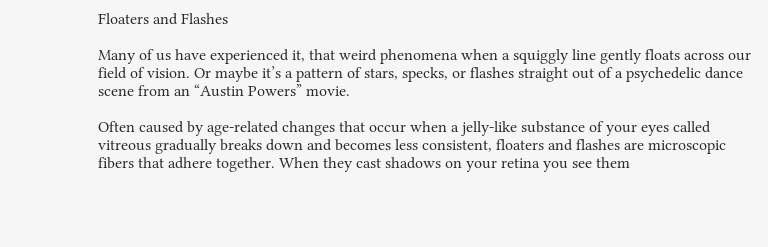Floaters and Flashes

Many of us have experienced it, that weird phenomena when a squiggly line gently floats across our field of vision. Or maybe it’s a pattern of stars, specks, or flashes straight out of a psychedelic dance scene from an “Austin Powers” movie.

Often caused by age-related changes that occur when a jelly-like substance of your eyes called vitreous gradually breaks down and becomes less consistent, floaters and flashes are microscopic fibers that adhere together. When they cast shadows on your retina you see them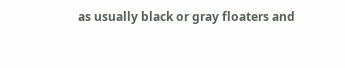as usually black or gray floaters and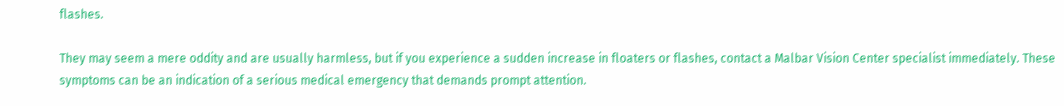flashes.

They may seem a mere oddity and are usually harmless, but if you experience a sudden increase in floaters or flashes, contact a Malbar Vision Center specialist immediately. These symptoms can be an indication of a serious medical emergency that demands prompt attention.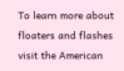To learn more about floaters and flashes visit the American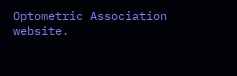Optometric Association website.